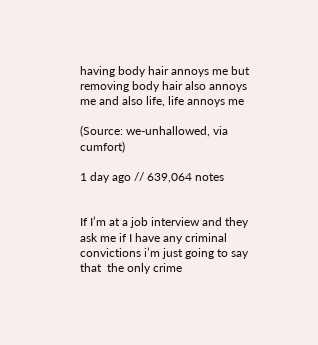having body hair annoys me but removing body hair also annoys me and also life, life annoys me

(Source: we-unhallowed, via cumfort)

1 day ago // 639,064 notes


If I’m at a job interview and they ask me if I have any criminal convictions i’m just going to say that  the only crime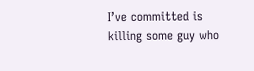I’ve committed is killing some guy who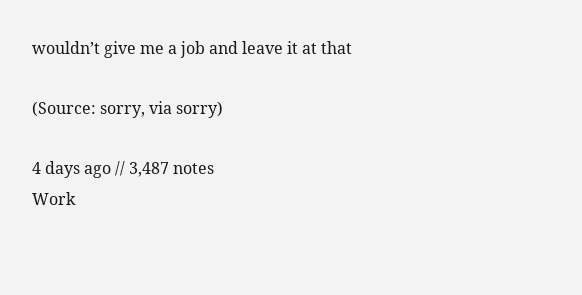wouldn’t give me a job and leave it at that

(Source: sorry, via sorry)

4 days ago // 3,487 notes
Work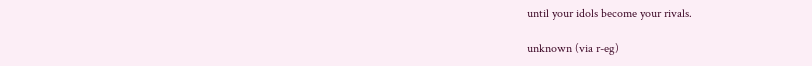until your idols become your rivals.

unknown (via r-eg)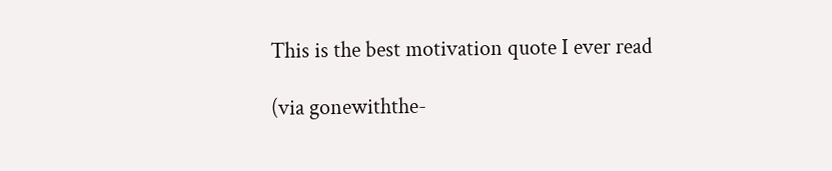This is the best motivation quote I ever read

(via gonewiththe-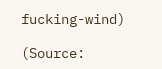fucking-wind)

(Source: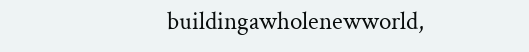buildingawholenewworld,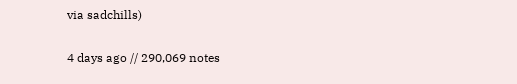via sadchills)

4 days ago // 290,069 notes